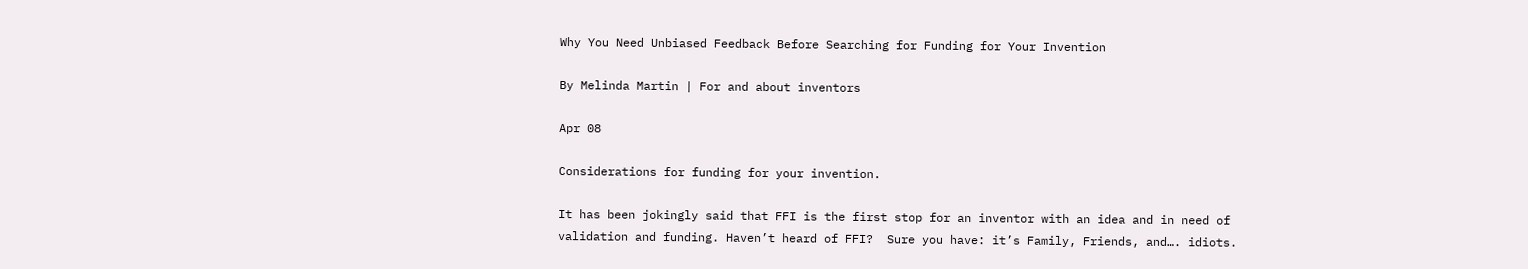Why You Need Unbiased Feedback Before Searching for Funding for Your Invention

By Melinda Martin | For and about inventors

Apr 08

Considerations for funding for your invention.

It has been jokingly said that FFI is the first stop for an inventor with an idea and in need of validation and funding. Haven’t heard of FFI?  Sure you have: it’s Family, Friends, and…. idiots.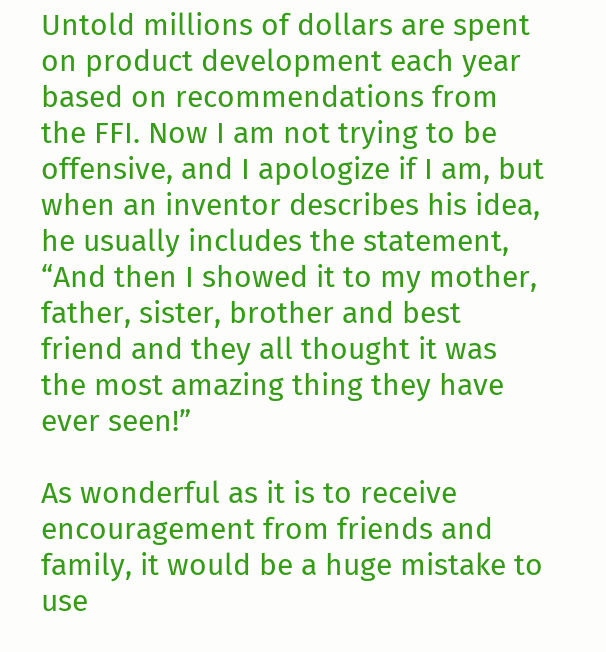Untold millions of dollars are spent on product development each year based on recommendations from the FFI. Now I am not trying to be offensive, and I apologize if I am, but when an inventor describes his idea, he usually includes the statement, “And then I showed it to my mother, father, sister, brother and best friend and they all thought it was the most amazing thing they have ever seen!”

As wonderful as it is to receive encouragement from friends and family, it would be a huge mistake to use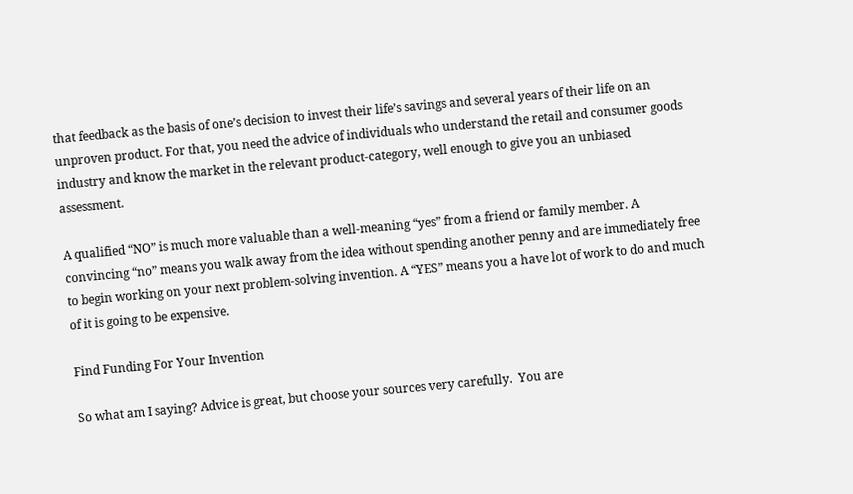that feedback as the basis of one’s decision to invest their life’s savings and several years of their life on an unproven product. For that, you need the advice of individuals who understand the retail and consumer goods industry and know the market in the relevant product-category, well enough to give you an unbiased assessment.

A qualified “NO” is much more valuable than a well-meaning “yes” from a friend or family member. A convincing “no” means you walk away from the idea without spending another penny and are immediately free to begin working on your next problem-solving invention. A “YES” means you a have lot of work to do and much of it is going to be expensive.

Find Funding For Your Invention

So what am I saying? Advice is great, but choose your sources very carefully.  You are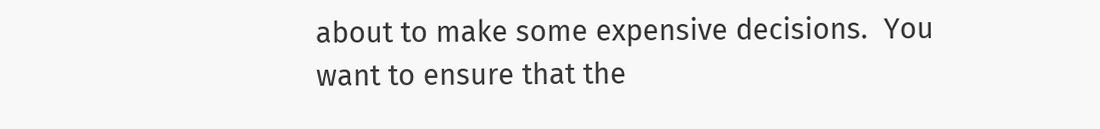about to make some expensive decisions.  You want to ensure that the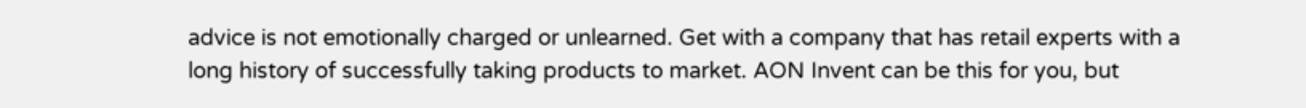advice is not emotionally charged or unlearned. Get with a company that has retail experts with a long history of successfully taking products to market. AON Invent can be this for you, but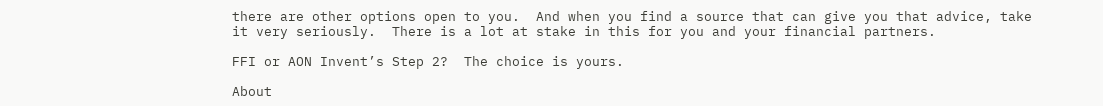there are other options open to you.  And when you find a source that can give you that advice, take it very seriously.  There is a lot at stake in this for you and your financial partners.

FFI or AON Invent’s Step 2?  The choice is yours.

About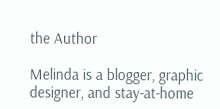the Author

Melinda is a blogger, graphic designer, and stay-at-home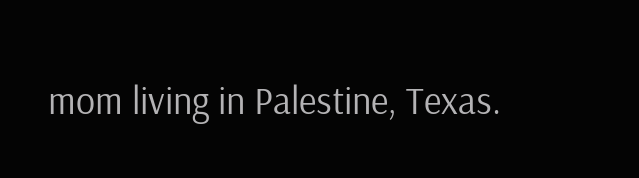mom living in Palestine, Texas.